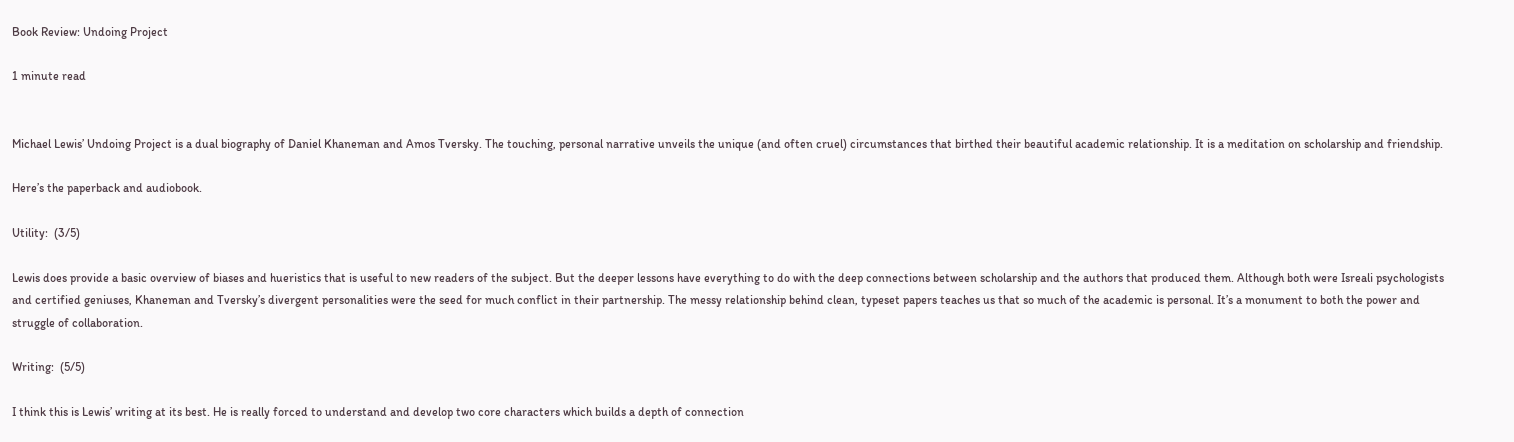Book Review: Undoing Project

1 minute read


Michael Lewis’ Undoing Project is a dual biography of Daniel Khaneman and Amos Tversky. The touching, personal narrative unveils the unique (and often cruel) circumstances that birthed their beautiful academic relationship. It is a meditation on scholarship and friendship.

Here’s the paperback and audiobook.

Utility:  (3/5)

Lewis does provide a basic overview of biases and hueristics that is useful to new readers of the subject. But the deeper lessons have everything to do with the deep connections between scholarship and the authors that produced them. Although both were Isreali psychologists and certified geniuses, Khaneman and Tversky’s divergent personalities were the seed for much conflict in their partnership. The messy relationship behind clean, typeset papers teaches us that so much of the academic is personal. It’s a monument to both the power and struggle of collaboration.

Writing:  (5/5)

I think this is Lewis’ writing at its best. He is really forced to understand and develop two core characters which builds a depth of connection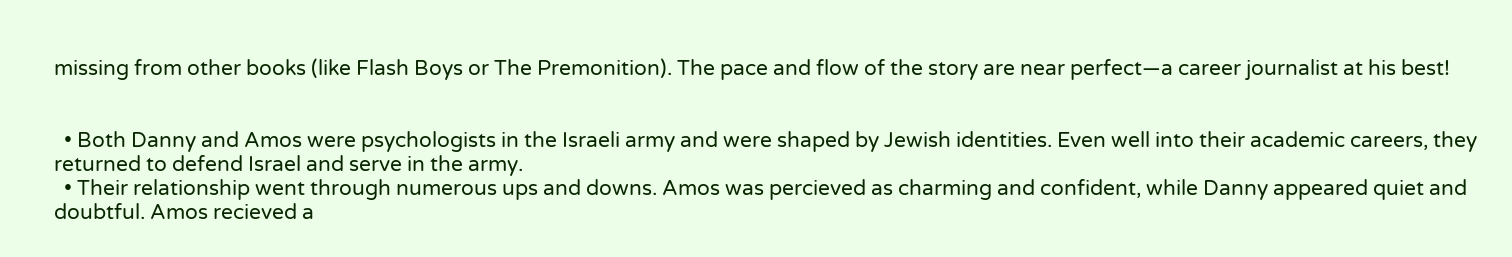missing from other books (like Flash Boys or The Premonition). The pace and flow of the story are near perfect—a career journalist at his best!


  • Both Danny and Amos were psychologists in the Israeli army and were shaped by Jewish identities. Even well into their academic careers, they returned to defend Israel and serve in the army.
  • Their relationship went through numerous ups and downs. Amos was percieved as charming and confident, while Danny appeared quiet and doubtful. Amos recieved a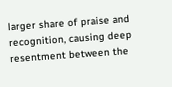larger share of praise and recognition, causing deep resentment between the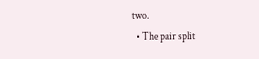two.
  • The pair split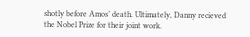shotly before Amos’ death. Ultimately, Danny recieved the Nobel Prize for their joint work.